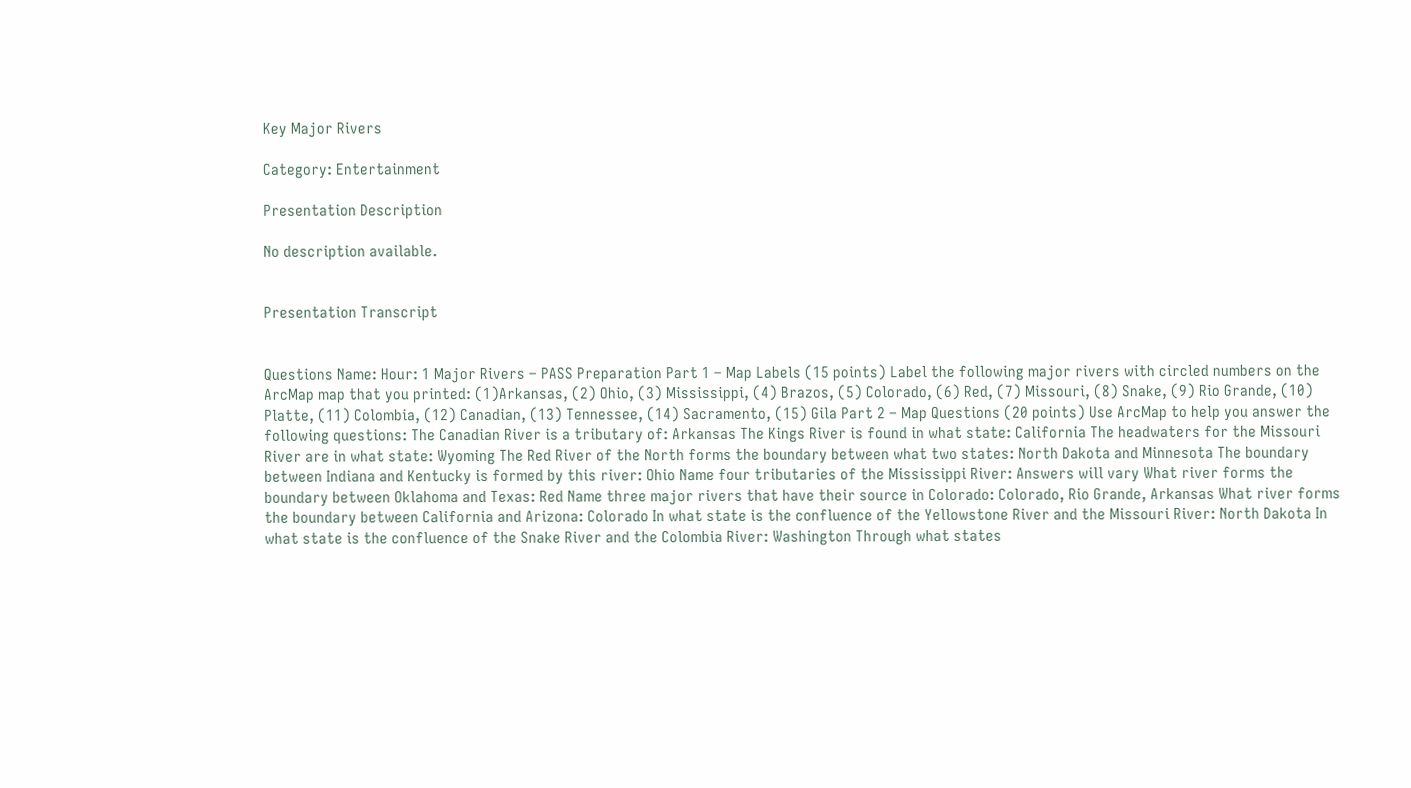Key Major Rivers

Category: Entertainment

Presentation Description

No description available.


Presentation Transcript


Questions Name: Hour: 1 Major Rivers – PASS Preparation Part 1 – Map Labels (15 points) Label the following major rivers with circled numbers on the ArcMap map that you printed: (1)Arkansas, (2) Ohio, (3) Mississippi, (4) Brazos, (5) Colorado, (6) Red, (7) Missouri, (8) Snake, (9) Rio Grande, (10) Platte, (11) Colombia, (12) Canadian, (13) Tennessee, (14) Sacramento, (15) Gila Part 2 – Map Questions (20 points) Use ArcMap to help you answer the following questions: The Canadian River is a tributary of: Arkansas The Kings River is found in what state: California The headwaters for the Missouri River are in what state: Wyoming The Red River of the North forms the boundary between what two states: North Dakota and Minnesota The boundary between Indiana and Kentucky is formed by this river: Ohio Name four tributaries of the Mississippi River: Answers will vary What river forms the boundary between Oklahoma and Texas: Red Name three major rivers that have their source in Colorado: Colorado, Rio Grande, Arkansas What river forms the boundary between California and Arizona: Colorado In what state is the confluence of the Yellowstone River and the Missouri River: North Dakota In what state is the confluence of the Snake River and the Colombia River: Washington Through what states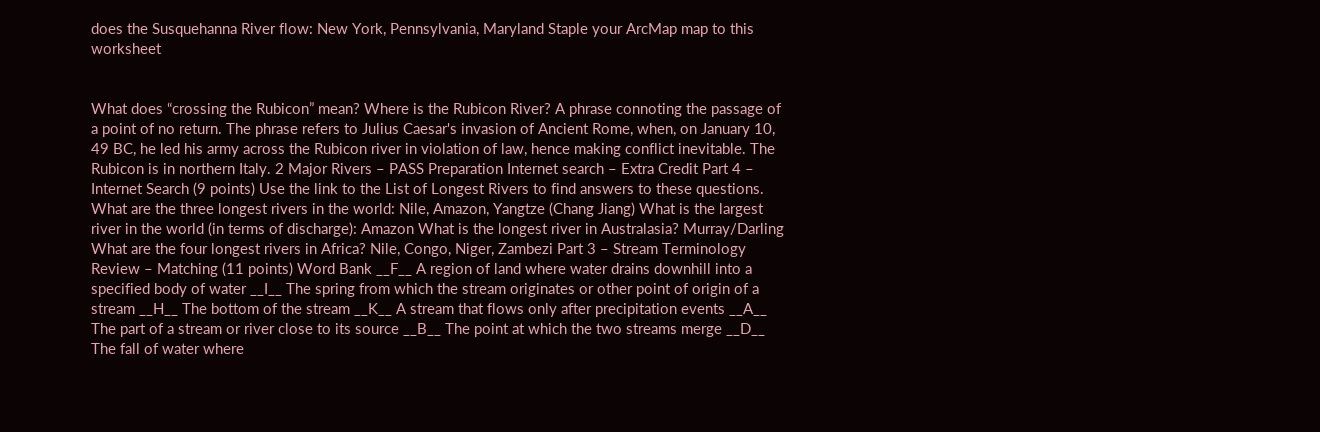does the Susquehanna River flow: New York, Pennsylvania, Maryland Staple your ArcMap map to this worksheet


What does “crossing the Rubicon” mean? Where is the Rubicon River? A phrase connoting the passage of a point of no return. The phrase refers to Julius Caesar's invasion of Ancient Rome, when, on January 10, 49 BC, he led his army across the Rubicon river in violation of law, hence making conflict inevitable. The Rubicon is in northern Italy. 2 Major Rivers – PASS Preparation Internet search – Extra Credit Part 4 – Internet Search (9 points) Use the link to the List of Longest Rivers to find answers to these questions. What are the three longest rivers in the world: Nile, Amazon, Yangtze (Chang Jiang) What is the largest river in the world (in terms of discharge): Amazon What is the longest river in Australasia? Murray/Darling What are the four longest rivers in Africa? Nile, Congo, Niger, Zambezi Part 3 – Stream Terminology Review – Matching (11 points) Word Bank __F__ A region of land where water drains downhill into a specified body of water __I__ The spring from which the stream originates or other point of origin of a stream __H__ The bottom of the stream __K__ A stream that flows only after precipitation events __A__ The part of a stream or river close to its source __B__ The point at which the two streams merge __D__ The fall of water where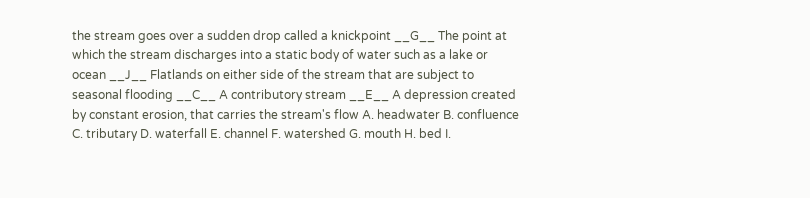the stream goes over a sudden drop called a knickpoint __G__ The point at which the stream discharges into a static body of water such as a lake or ocean __J__ Flatlands on either side of the stream that are subject to seasonal flooding __C__ A contributory stream __E__ A depression created by constant erosion, that carries the stream's flow A. headwater B. confluence C. tributary D. waterfall E. channel F. watershed G. mouth H. bed I.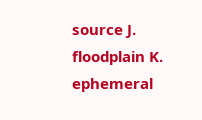source J. floodplain K. ephemeral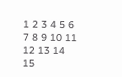1 2 3 4 5 6 7 8 9 10 11 12 13 14 15